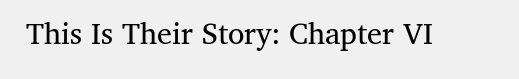This Is Their Story: Chapter VI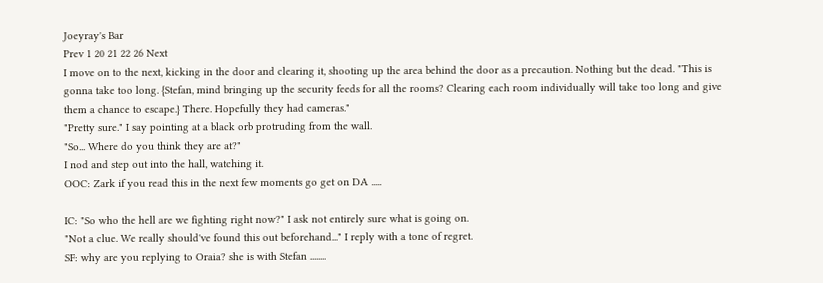Joeyray's Bar
Prev 1 20 21 22 26 Next
I move on to the next, kicking in the door and clearing it, shooting up the area behind the door as a precaution. Nothing but the dead. "This is gonna take too long. {Stefan, mind bringing up the security feeds for all the rooms? Clearing each room individually will take too long and give them a chance to escape.} There. Hopefully they had cameras."
"Pretty sure." I say pointing at a black orb protruding from the wall.
"So... Where do you think they are at?"
I nod and step out into the hall, watching it.
OOC: Zark if you read this in the next few moments go get on DA .....

IC: "So who the hell are we fighting right now?" I ask not entirely sure what is going on.
"Not a clue. We really should've found this out beforehand..." I reply with a tone of regret.
SF: why are you replying to Oraia? she is with Stefan ........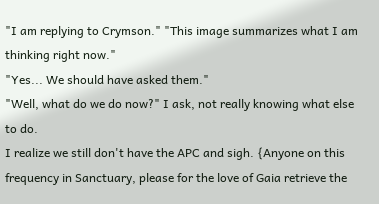"I am replying to Crymson." "This image summarizes what I am thinking right now."
"Yes... We should have asked them."
"Well, what do we do now?" I ask, not really knowing what else to do.
I realize we still don't have the APC and sigh. {Anyone on this frequency in Sanctuary, please for the love of Gaia retrieve the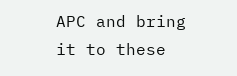APC and bring it to these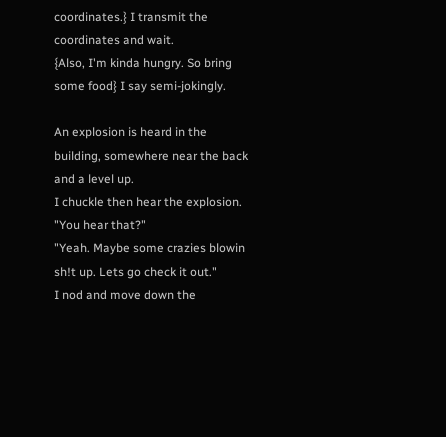coordinates.} I transmit the coordinates and wait.
{Also, I'm kinda hungry. So bring some food} I say semi-jokingly.

An explosion is heard in the building, somewhere near the back and a level up.
I chuckle then hear the explosion. "You hear that?"
"Yeah. Maybe some crazies blowin sh!t up. Lets go check it out."
I nod and move down the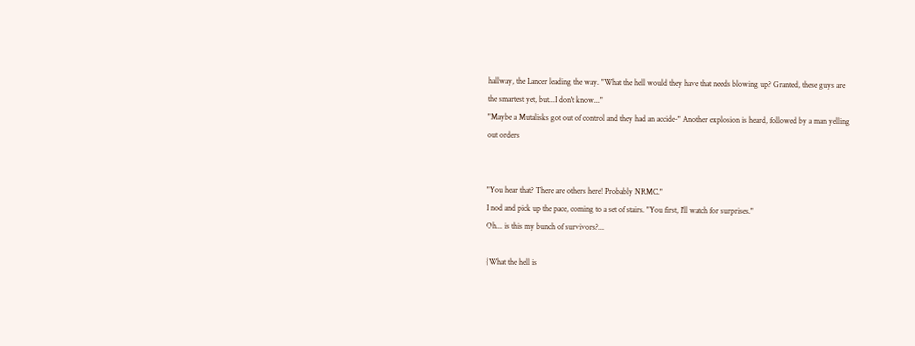hallway, the Lancer leading the way. "What the hell would they have that needs blowing up? Granted, these guys are the smartest yet, but...I don't know..."
"Maybe a Mutalisks got out of control and they had an accide-" Another explosion is heard, followed by a man yelling out orders


"You hear that? There are others here! Probably NRMC."
I nod and pick up the pace, coming to a set of stairs. "You first, I'll watch for surprises."
Oh... is this my bunch of survivors?...

{What the hell is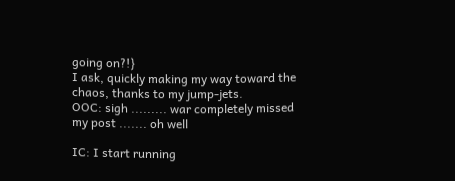going on?!}
I ask, quickly making my way toward the chaos, thanks to my jump-jets.
OOC: sigh ......... war completely missed my post ....... oh well

IC: I start running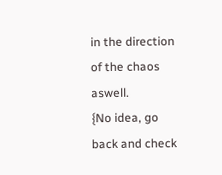in the direction of the chaos aswell.
{No idea, go back and check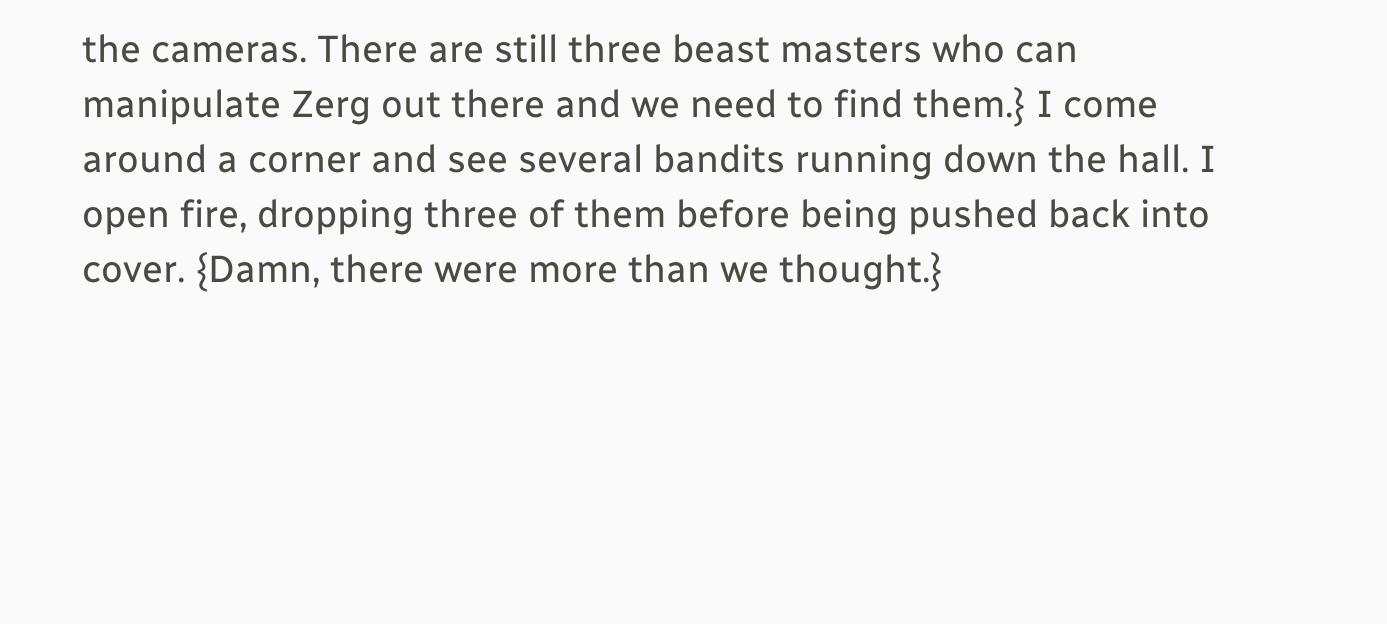the cameras. There are still three beast masters who can manipulate Zerg out there and we need to find them.} I come around a corner and see several bandits running down the hall. I open fire, dropping three of them before being pushed back into cover. {Damn, there were more than we thought.}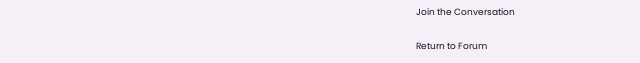Join the Conversation

Return to Forum